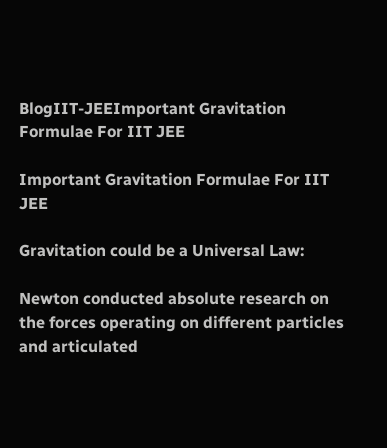BlogIIT-JEEImportant Gravitation Formulae For IIT JEE

Important Gravitation Formulae For IIT JEE

Gravitation could be a Universal Law:

Newton conducted absolute research on the forces operating on different particles and articulated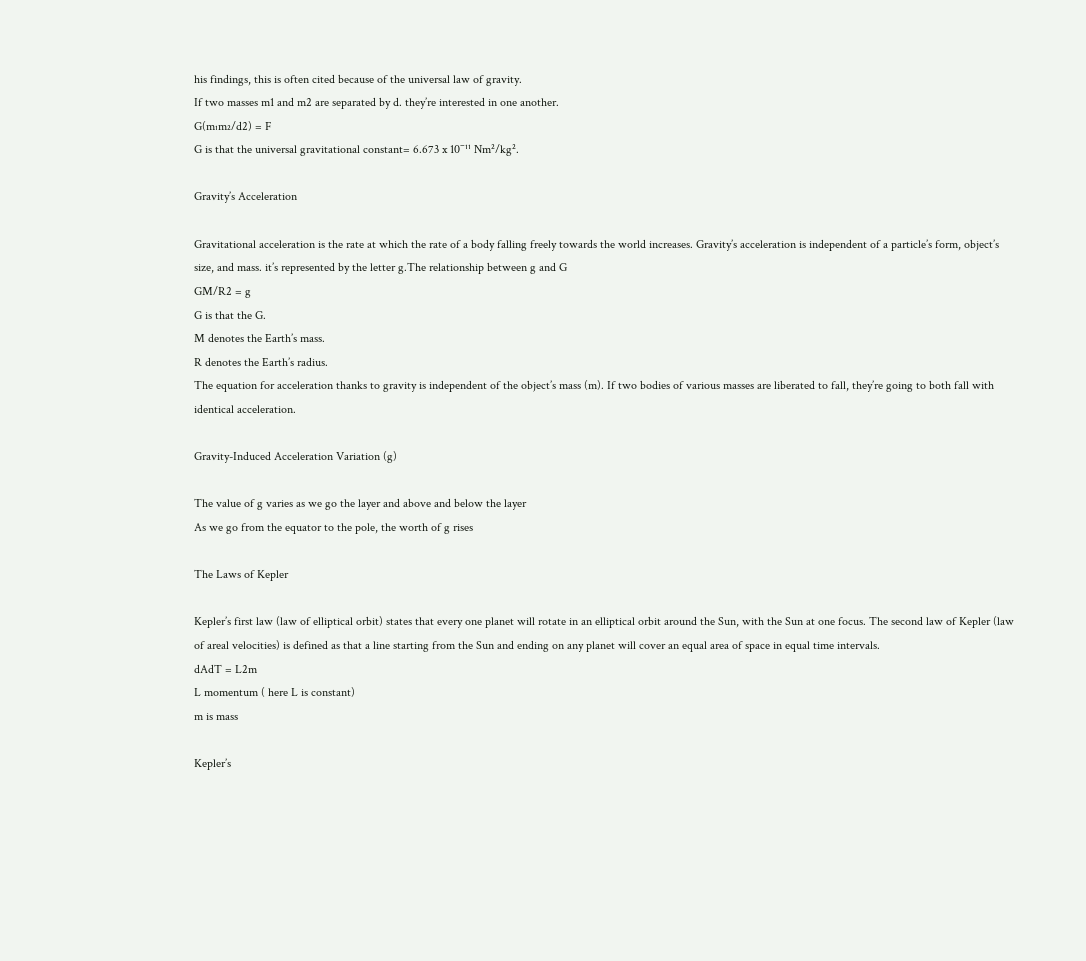his findings, this is often cited because of the universal law of gravity.
If two masses m1 and m2 are separated by d. they’re interested in one another.
G(m₁m₂/d2) = F
G is that the universal gravitational constant= 6.673 x 10⁻¹¹ Nm²/kg².

Gravity’s Acceleration

Gravitational acceleration is the rate at which the rate of a body falling freely towards the world increases. Gravity’s acceleration is independent of a particle’s form, object’s size, and mass. it’s represented by the letter g.The relationship between g and G
GM/R2 = g
G is that the G.
M denotes the Earth’s mass.
R denotes the Earth’s radius.
The equation for acceleration thanks to gravity is independent of the object’s mass (m). If two bodies of various masses are liberated to fall, they’re going to both fall with identical acceleration.

Gravity-Induced Acceleration Variation (g)

The value of g varies as we go the layer and above and below the layer
As we go from the equator to the pole, the worth of g rises

The Laws of Kepler

Kepler’s first law (law of elliptical orbit) states that every one planet will rotate in an elliptical orbit around the Sun, with the Sun at one focus. The second law of Kepler (law of areal velocities) is defined as that a line starting from the Sun and ending on any planet will cover an equal area of space in equal time intervals.
dAdT = L2m
L momentum ( here L is constant)
m is mass

Kepler’s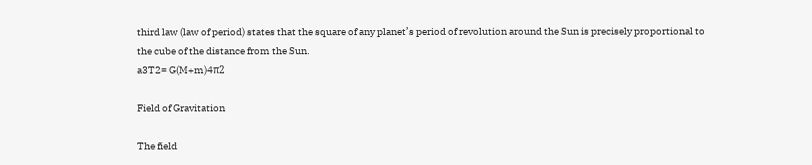third law (law of period) states that the square of any planet’s period of revolution around the Sun is precisely proportional to the cube of the distance from the Sun.
a3T2= G(M+m)4π2

Field of Gravitation

The field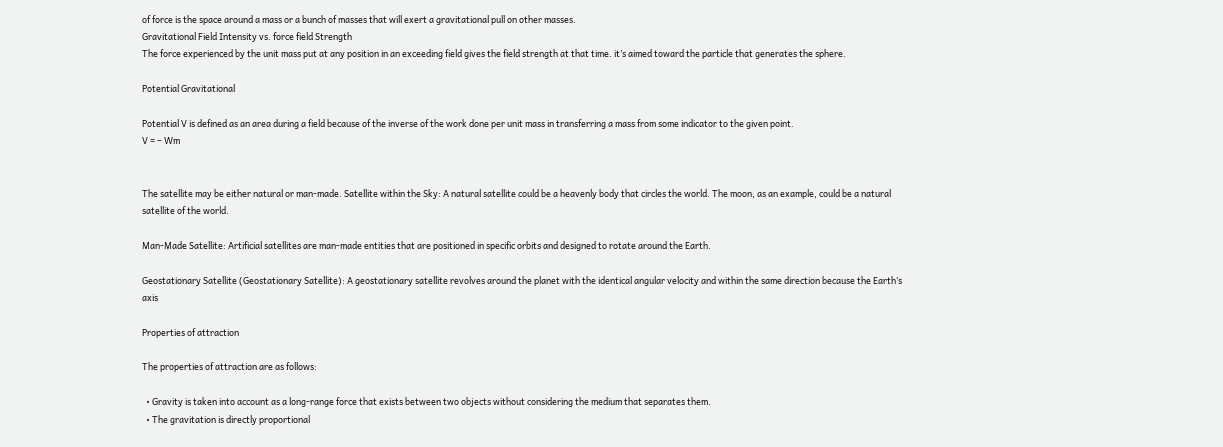of force is the space around a mass or a bunch of masses that will exert a gravitational pull on other masses.
Gravitational Field Intensity vs. force field Strength
The force experienced by the unit mass put at any position in an exceeding field gives the field strength at that time. it’s aimed toward the particle that generates the sphere.

Potential Gravitational

Potential V is defined as an area during a field because of the inverse of the work done per unit mass in transferring a mass from some indicator to the given point.
V = – Wm


The satellite may be either natural or man-made. Satellite within the Sky: A natural satellite could be a heavenly body that circles the world. The moon, as an example, could be a natural satellite of the world.

Man-Made Satellite: Artificial satellites are man-made entities that are positioned in specific orbits and designed to rotate around the Earth.

Geostationary Satellite (Geostationary Satellite): A geostationary satellite revolves around the planet with the identical angular velocity and within the same direction because the Earth’s axis

Properties of attraction

The properties of attraction are as follows:

  • Gravity is taken into account as a long-range force that exists between two objects without considering the medium that separates them.
  • The gravitation is directly proportional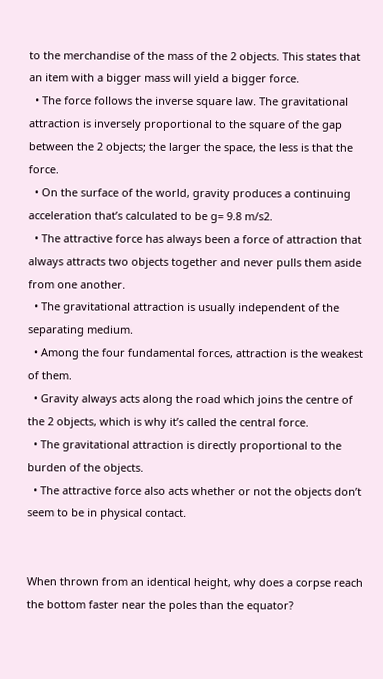to the merchandise of the mass of the 2 objects. This states that an item with a bigger mass will yield a bigger force.
  • The force follows the inverse square law. The gravitational attraction is inversely proportional to the square of the gap between the 2 objects; the larger the space, the less is that the force.
  • On the surface of the world, gravity produces a continuing acceleration that’s calculated to be g= 9.8 m/s2.
  • The attractive force has always been a force of attraction that always attracts two objects together and never pulls them aside from one another.
  • The gravitational attraction is usually independent of the separating medium.
  • Among the four fundamental forces, attraction is the weakest of them.
  • Gravity always acts along the road which joins the centre of the 2 objects, which is why it’s called the central force.
  • The gravitational attraction is directly proportional to the burden of the objects.
  • The attractive force also acts whether or not the objects don’t seem to be in physical contact.


When thrown from an identical height, why does a corpse reach the bottom faster near the poles than the equator?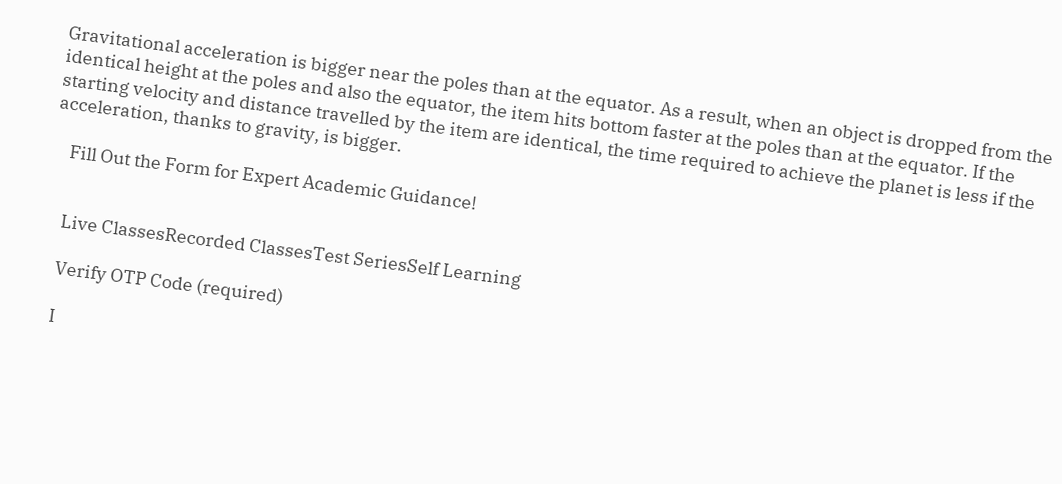Gravitational acceleration is bigger near the poles than at the equator. As a result, when an object is dropped from the identical height at the poles and also the equator, the item hits bottom faster at the poles than at the equator. If the starting velocity and distance travelled by the item are identical, the time required to achieve the planet is less if the acceleration, thanks to gravity, is bigger.

    Fill Out the Form for Expert Academic Guidance!


    Live ClassesRecorded ClassesTest SeriesSelf Learning

    Verify OTP Code (required)

    I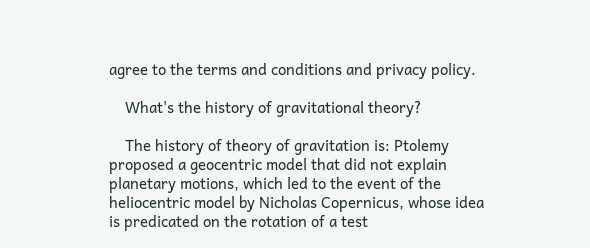agree to the terms and conditions and privacy policy.

    What's the history of gravitational theory?

    The history of theory of gravitation is: Ptolemy proposed a geocentric model that did not explain planetary motions, which led to the event of the heliocentric model by Nicholas Copernicus, whose idea is predicated on the rotation of a test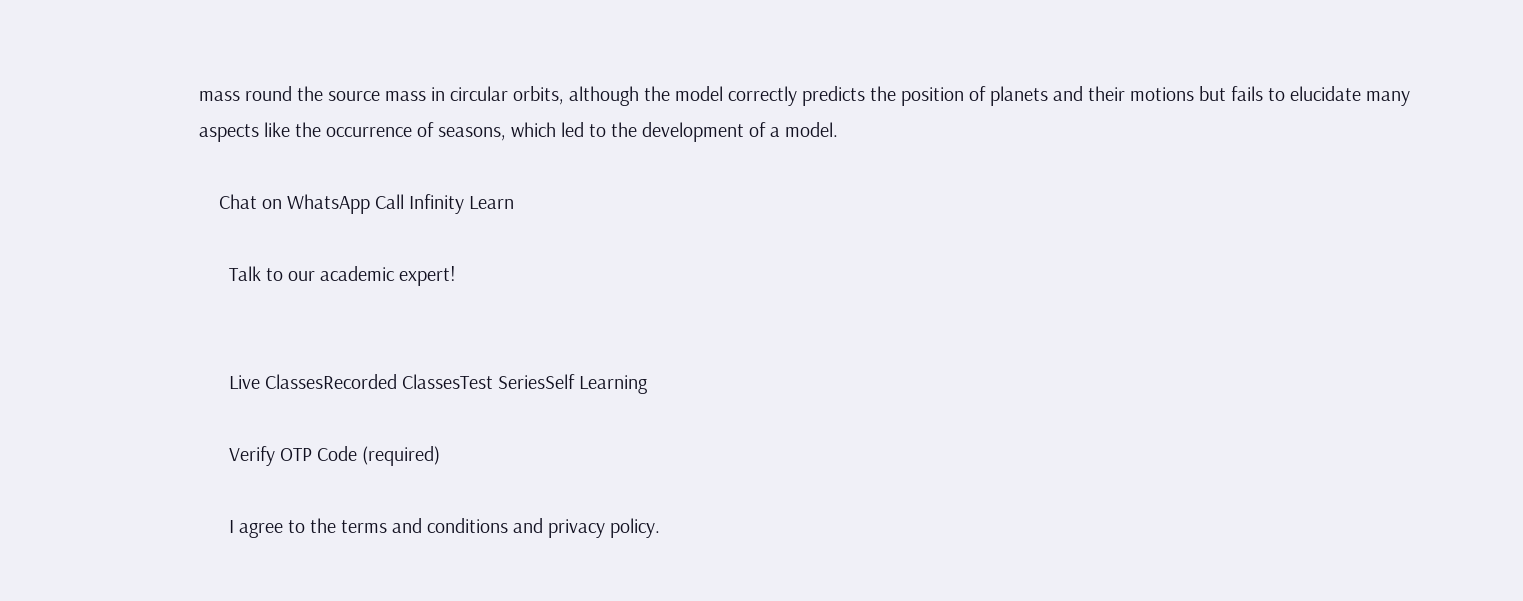mass round the source mass in circular orbits, although the model correctly predicts the position of planets and their motions but fails to elucidate many aspects like the occurrence of seasons, which led to the development of a model.

    Chat on WhatsApp Call Infinity Learn

      Talk to our academic expert!


      Live ClassesRecorded ClassesTest SeriesSelf Learning

      Verify OTP Code (required)

      I agree to the terms and conditions and privacy policy.